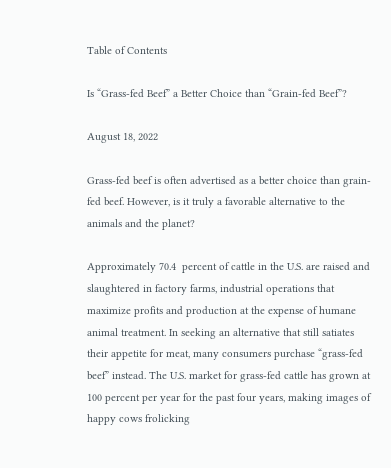Table of Contents

Is “Grass-fed Beef” a Better Choice than “Grain-fed Beef”?

August 18, 2022

Grass-fed beef is often advertised as a better choice than grain-fed beef. However, is it truly a favorable alternative to the animals and the planet?

Approximately 70.4  percent of cattle in the U.S. are raised and slaughtered in factory farms, industrial operations that maximize profits and production at the expense of humane animal treatment. In seeking an alternative that still satiates their appetite for meat, many consumers purchase “grass-fed beef” instead. The U.S. market for grass-fed cattle has grown at 100 percent per year for the past four years, making images of happy cows frolicking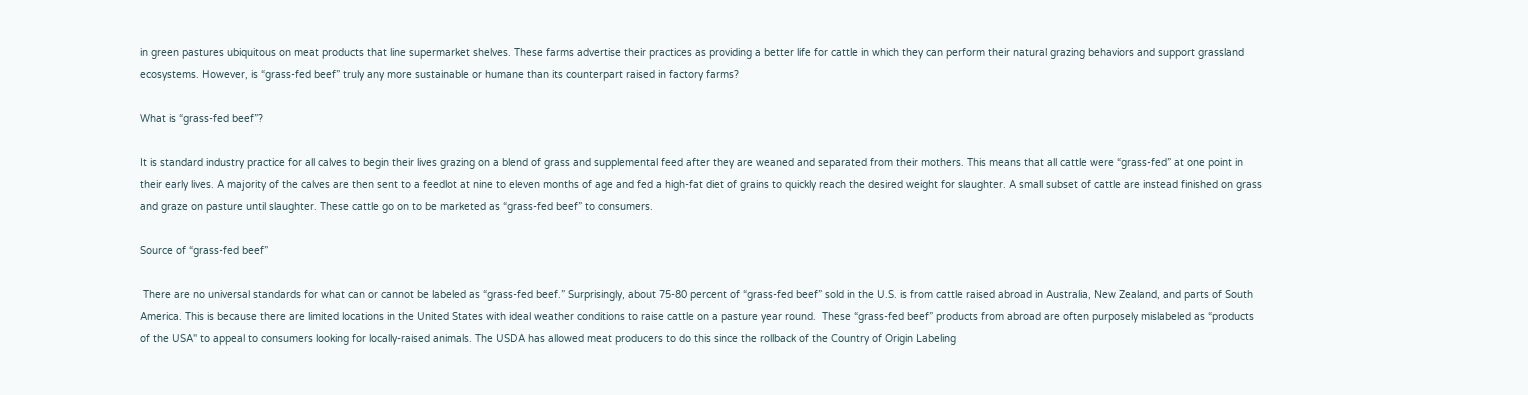in green pastures ubiquitous on meat products that line supermarket shelves. These farms advertise their practices as providing a better life for cattle in which they can perform their natural grazing behaviors and support grassland ecosystems. However, is “grass-fed beef” truly any more sustainable or humane than its counterpart raised in factory farms?

What is “grass-fed beef”?

It is standard industry practice for all calves to begin their lives grazing on a blend of grass and supplemental feed after they are weaned and separated from their mothers. This means that all cattle were “grass-fed” at one point in their early lives. A majority of the calves are then sent to a feedlot at nine to eleven months of age and fed a high-fat diet of grains to quickly reach the desired weight for slaughter. A small subset of cattle are instead finished on grass and graze on pasture until slaughter. These cattle go on to be marketed as “grass-fed beef” to consumers.

Source of “grass-fed beef”

 There are no universal standards for what can or cannot be labeled as “grass-fed beef.” Surprisingly, about 75-80 percent of “grass-fed beef” sold in the U.S. is from cattle raised abroad in Australia, New Zealand, and parts of South America. This is because there are limited locations in the United States with ideal weather conditions to raise cattle on a pasture year round.  These “grass-fed beef” products from abroad are often purposely mislabeled as “products of the USA'' to appeal to consumers looking for locally-raised animals. The USDA has allowed meat producers to do this since the rollback of the Country of Origin Labeling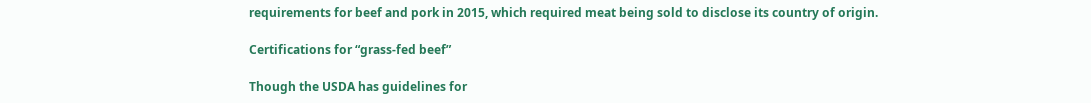requirements for beef and pork in 2015, which required meat being sold to disclose its country of origin.

Certifications for “grass-fed beef”

Though the USDA has guidelines for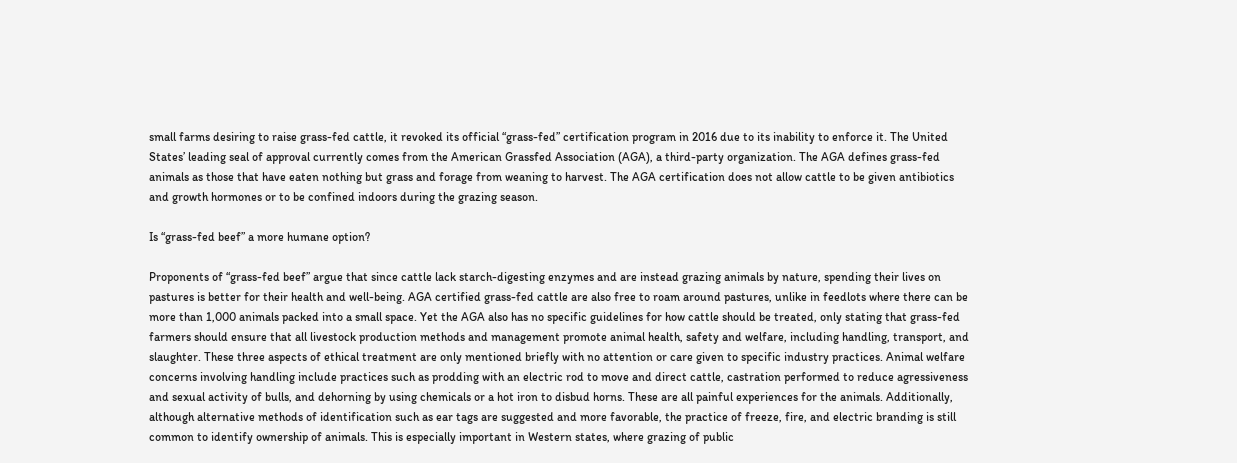small farms desiring to raise grass-fed cattle, it revoked its official “grass-fed” certification program in 2016 due to its inability to enforce it. The United States’ leading seal of approval currently comes from the American Grassfed Association (AGA), a third-party organization. The AGA defines grass-fed animals as those that have eaten nothing but grass and forage from weaning to harvest. The AGA certification does not allow cattle to be given antibiotics and growth hormones or to be confined indoors during the grazing season.

Is “grass-fed beef” a more humane option?

Proponents of “grass-fed beef” argue that since cattle lack starch-digesting enzymes and are instead grazing animals by nature, spending their lives on pastures is better for their health and well-being. AGA certified grass-fed cattle are also free to roam around pastures, unlike in feedlots where there can be more than 1,000 animals packed into a small space. Yet the AGA also has no specific guidelines for how cattle should be treated, only stating that grass-fed farmers should ensure that all livestock production methods and management promote animal health, safety and welfare, including handling, transport, and slaughter. These three aspects of ethical treatment are only mentioned briefly with no attention or care given to specific industry practices. Animal welfare concerns involving handling include practices such as prodding with an electric rod to move and direct cattle, castration performed to reduce agressiveness and sexual activity of bulls, and dehorning by using chemicals or a hot iron to disbud horns. These are all painful experiences for the animals. Additionally, although alternative methods of identification such as ear tags are suggested and more favorable, the practice of freeze, fire, and electric branding is still common to identify ownership of animals. This is especially important in Western states, where grazing of public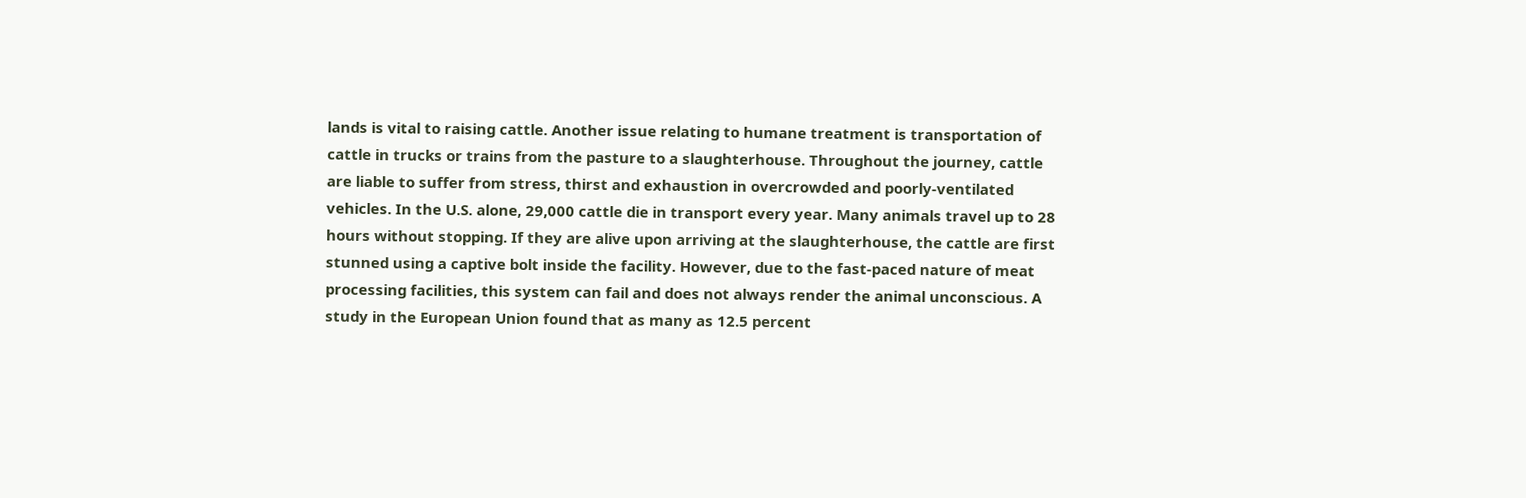lands is vital to raising cattle. Another issue relating to humane treatment is transportation of cattle in trucks or trains from the pasture to a slaughterhouse. Throughout the journey, cattle are liable to suffer from stress, thirst and exhaustion in overcrowded and poorly-ventilated vehicles. In the U.S. alone, 29,000 cattle die in transport every year. Many animals travel up to 28 hours without stopping. If they are alive upon arriving at the slaughterhouse, the cattle are first stunned using a captive bolt inside the facility. However, due to the fast-paced nature of meat processing facilities, this system can fail and does not always render the animal unconscious. A study in the European Union found that as many as 12.5 percent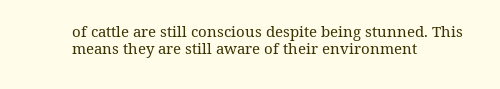of cattle are still conscious despite being stunned. This means they are still aware of their environment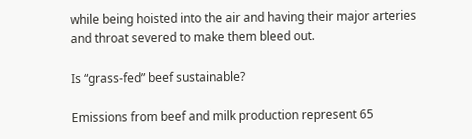while being hoisted into the air and having their major arteries and throat severed to make them bleed out.

Is “grass-fed” beef sustainable?

Emissions from beef and milk production represent 65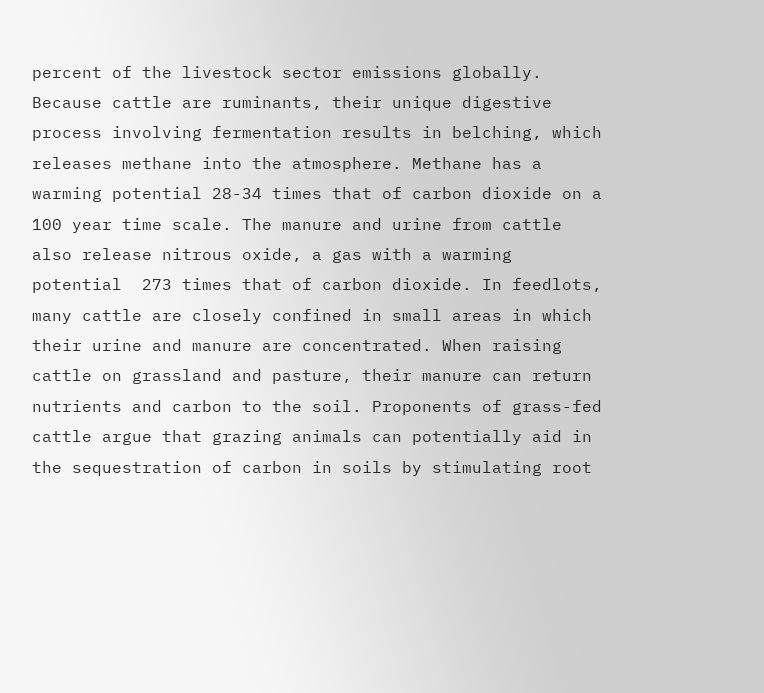percent of the livestock sector emissions globally. Because cattle are ruminants, their unique digestive process involving fermentation results in belching, which releases methane into the atmosphere. Methane has a warming potential 28-34 times that of carbon dioxide on a 100 year time scale. The manure and urine from cattle also release nitrous oxide, a gas with a warming potential  273 times that of carbon dioxide. In feedlots, many cattle are closely confined in small areas in which their urine and manure are concentrated. When raising cattle on grassland and pasture, their manure can return nutrients and carbon to the soil. Proponents of grass-fed cattle argue that grazing animals can potentially aid in the sequestration of carbon in soils by stimulating root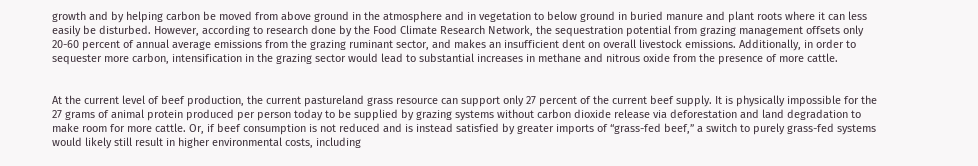growth and by helping carbon be moved from above ground in the atmosphere and in vegetation to below ground in buried manure and plant roots where it can less easily be disturbed. However, according to research done by the Food Climate Research Network, the sequestration potential from grazing management offsets only 20-60 percent of annual average emissions from the grazing ruminant sector, and makes an insufficient dent on overall livestock emissions. Additionally, in order to sequester more carbon, intensification in the grazing sector would lead to substantial increases in methane and nitrous oxide from the presence of more cattle.


At the current level of beef production, the current pastureland grass resource can support only 27 percent of the current beef supply. It is physically impossible for the 27 grams of animal protein produced per person today to be supplied by grazing systems without carbon dioxide release via deforestation and land degradation to make room for more cattle. Or, if beef consumption is not reduced and is instead satisfied by greater imports of “grass-fed beef,” a switch to purely grass-fed systems would likely still result in higher environmental costs, including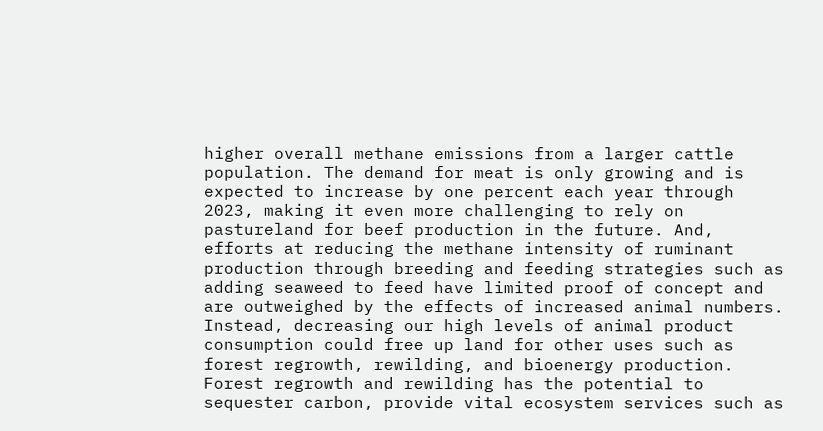higher overall methane emissions from a larger cattle population. The demand for meat is only growing and is expected to increase by one percent each year through 2023, making it even more challenging to rely on pastureland for beef production in the future. And, efforts at reducing the methane intensity of ruminant production through breeding and feeding strategies such as adding seaweed to feed have limited proof of concept and are outweighed by the effects of increased animal numbers. Instead, decreasing our high levels of animal product consumption could free up land for other uses such as forest regrowth, rewilding, and bioenergy production. Forest regrowth and rewilding has the potential to sequester carbon, provide vital ecosystem services such as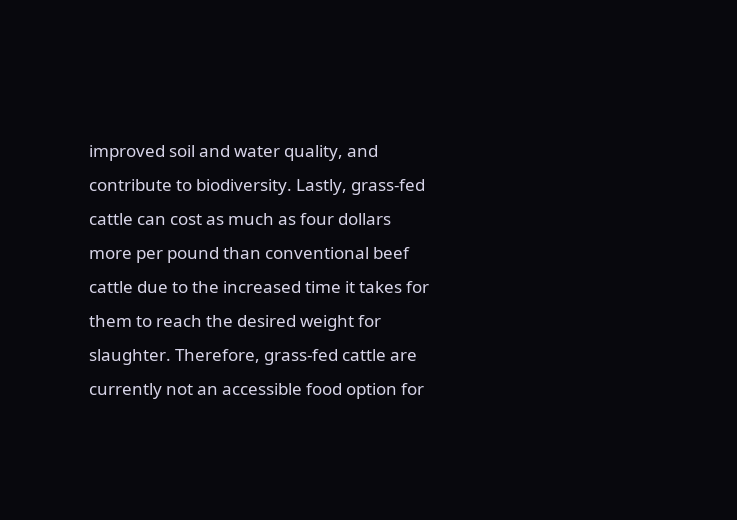improved soil and water quality, and contribute to biodiversity. Lastly, grass-fed cattle can cost as much as four dollars  more per pound than conventional beef cattle due to the increased time it takes for them to reach the desired weight for slaughter. Therefore, grass-fed cattle are currently not an accessible food option for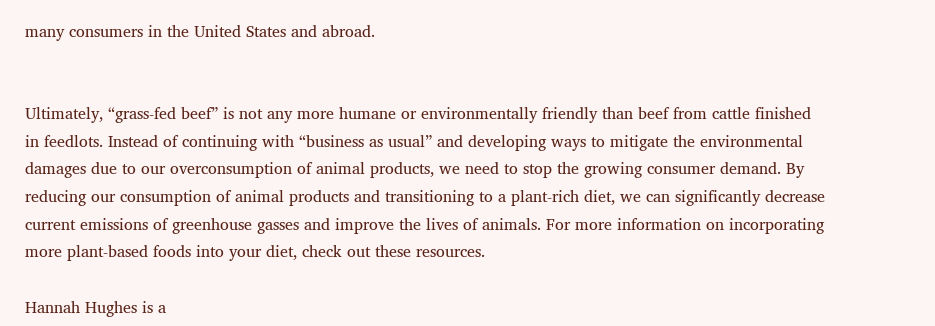many consumers in the United States and abroad.


Ultimately, “grass-fed beef” is not any more humane or environmentally friendly than beef from cattle finished in feedlots. Instead of continuing with “business as usual” and developing ways to mitigate the environmental damages due to our overconsumption of animal products, we need to stop the growing consumer demand. By reducing our consumption of animal products and transitioning to a plant-rich diet, we can significantly decrease current emissions of greenhouse gasses and improve the lives of animals. For more information on incorporating more plant-based foods into your diet, check out these resources.

Hannah Hughes is a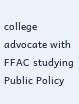college advocate with FFAC studying Public Policy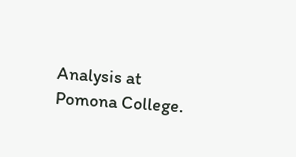Analysis at Pomona College.